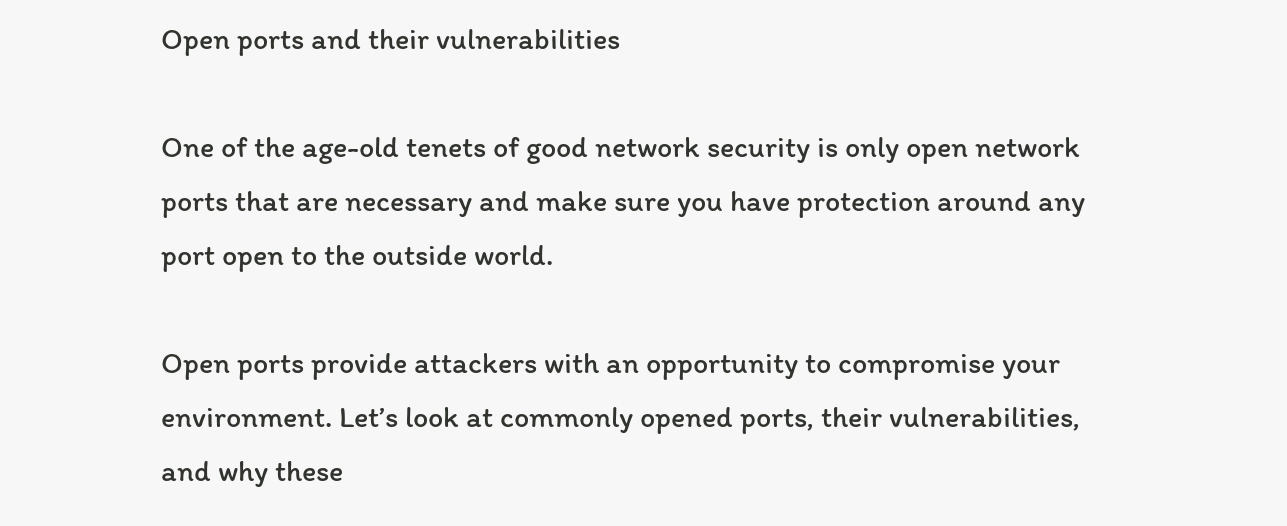Open ports and their vulnerabilities

One of the age-old tenets of good network security is only open network ports that are necessary and make sure you have protection around any port open to the outside world.

Open ports provide attackers with an opportunity to compromise your environment. Let’s look at commonly opened ports, their vulnerabilities, and why these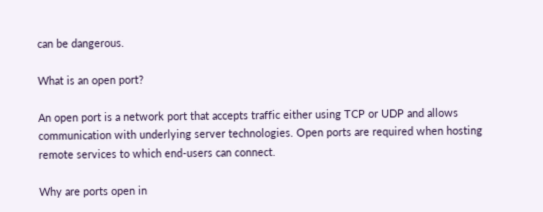can be dangerous.

What is an open port?

An open port is a network port that accepts traffic either using TCP or UDP and allows communication with underlying server technologies. Open ports are required when hosting remote services to which end-users can connect.

Why are ports open in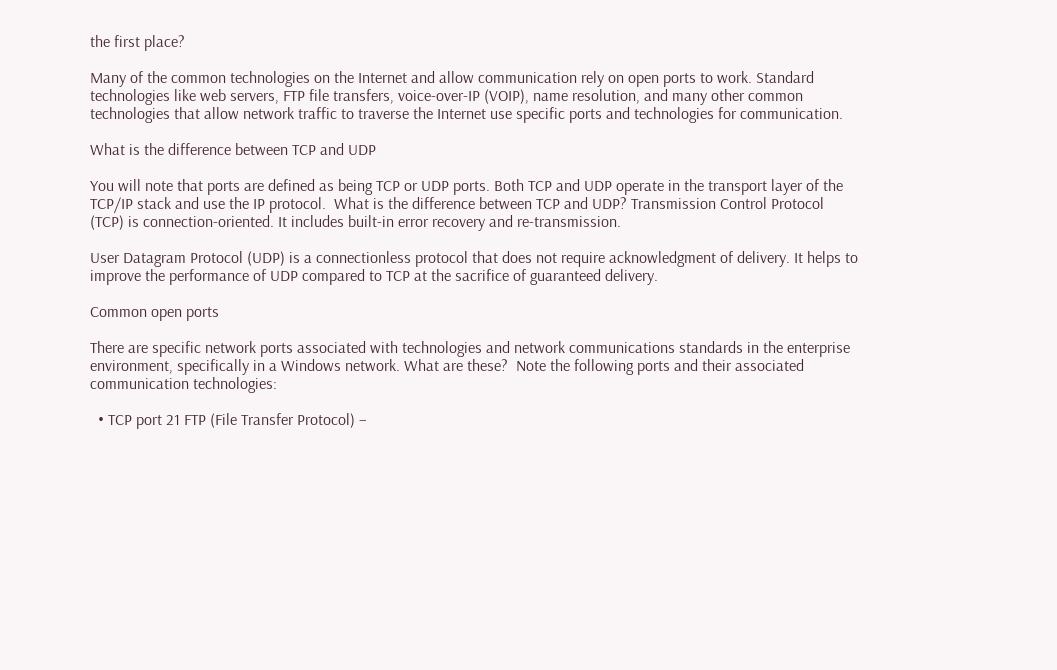the first place?

Many of the common technologies on the Internet and allow communication rely on open ports to work. Standard technologies like web servers, FTP file transfers, voice-over-IP (VOIP), name resolution, and many other common technologies that allow network traffic to traverse the Internet use specific ports and technologies for communication.

What is the difference between TCP and UDP

You will note that ports are defined as being TCP or UDP ports. Both TCP and UDP operate in the transport layer of the TCP/IP stack and use the IP protocol.  What is the difference between TCP and UDP? Transmission Control Protocol (TCP) is connection-oriented. It includes built-in error recovery and re-transmission.

User Datagram Protocol (UDP) is a connectionless protocol that does not require acknowledgment of delivery. It helps to improve the performance of UDP compared to TCP at the sacrifice of guaranteed delivery.

Common open ports

There are specific network ports associated with technologies and network communications standards in the enterprise environment, specifically in a Windows network. What are these?  Note the following ports and their associated communication technologies:

  • TCP port 21 FTP (File Transfer Protocol) –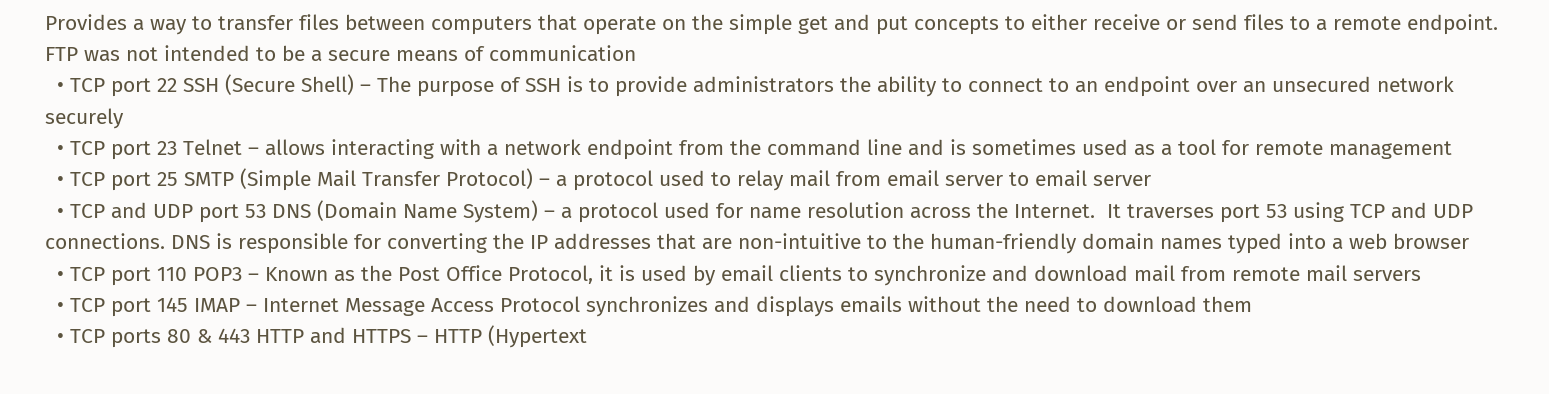Provides a way to transfer files between computers that operate on the simple get and put concepts to either receive or send files to a remote endpoint. FTP was not intended to be a secure means of communication
  • TCP port 22 SSH (Secure Shell) – The purpose of SSH is to provide administrators the ability to connect to an endpoint over an unsecured network securely
  • TCP port 23 Telnet – allows interacting with a network endpoint from the command line and is sometimes used as a tool for remote management
  • TCP port 25 SMTP (Simple Mail Transfer Protocol) – a protocol used to relay mail from email server to email server
  • TCP and UDP port 53 DNS (Domain Name System) – a protocol used for name resolution across the Internet.  It traverses port 53 using TCP and UDP connections. DNS is responsible for converting the IP addresses that are non-intuitive to the human-friendly domain names typed into a web browser
  • TCP port 110 POP3 – Known as the Post Office Protocol, it is used by email clients to synchronize and download mail from remote mail servers
  • TCP port 145 IMAP – Internet Message Access Protocol synchronizes and displays emails without the need to download them
  • TCP ports 80 & 443 HTTP and HTTPS – HTTP (Hypertext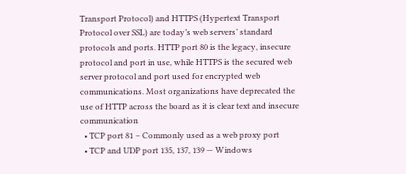Transport Protocol) and HTTPS (Hypertext Transport Protocol over SSL) are today’s web servers’ standard protocols and ports. HTTP port 80 is the legacy, insecure protocol and port in use, while HTTPS is the secured web server protocol and port used for encrypted web communications. Most organizations have deprecated the use of HTTP across the board as it is clear text and insecure communication
  • TCP port 81 – Commonly used as a web proxy port
  • TCP and UDP port 135, 137, 139 — Windows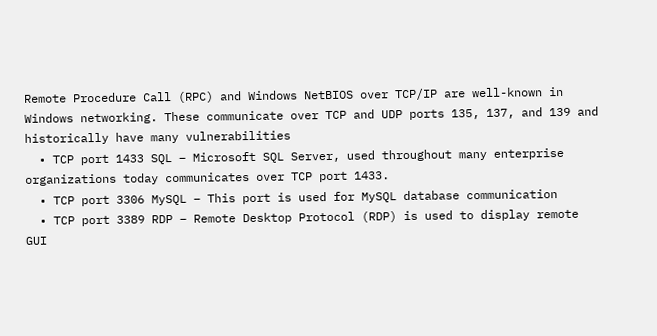Remote Procedure Call (RPC) and Windows NetBIOS over TCP/IP are well-known in Windows networking. These communicate over TCP and UDP ports 135, 137, and 139 and historically have many vulnerabilities
  • TCP port 1433 SQL – Microsoft SQL Server, used throughout many enterprise organizations today communicates over TCP port 1433.
  • TCP port 3306 MySQL – This port is used for MySQL database communication
  • TCP port 3389 RDP – Remote Desktop Protocol (RDP) is used to display remote GUI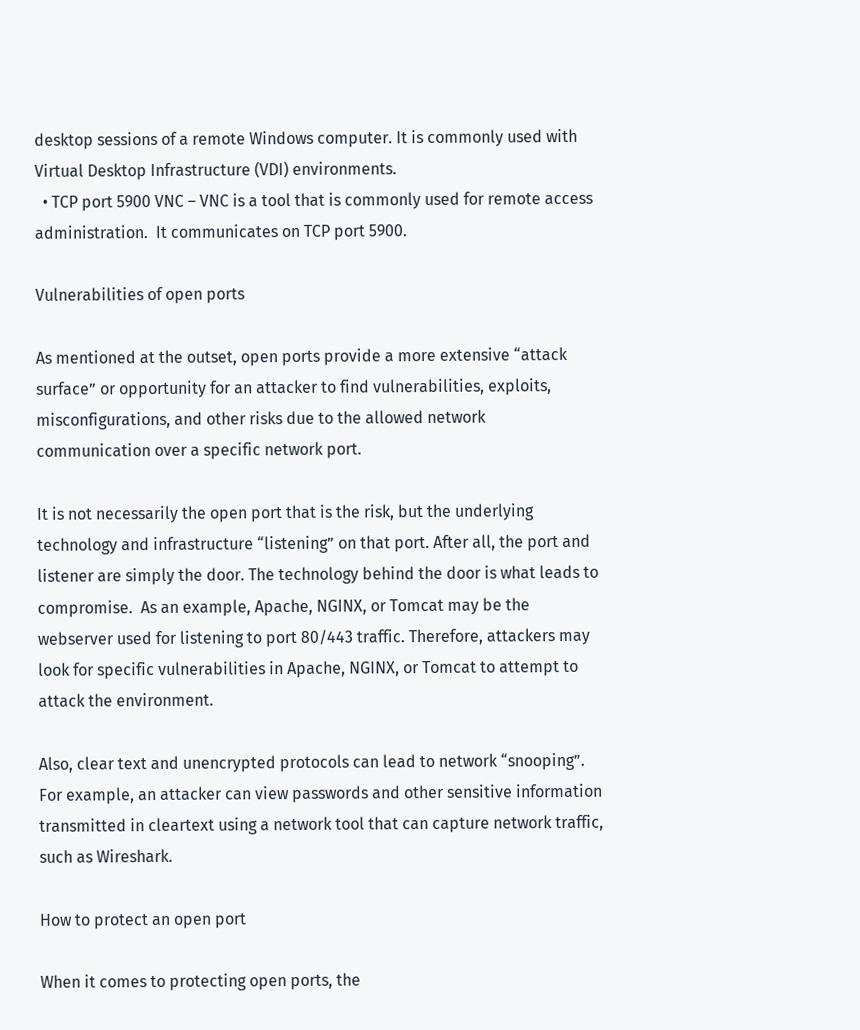desktop sessions of a remote Windows computer. It is commonly used with Virtual Desktop Infrastructure (VDI) environments.
  • TCP port 5900 VNC – VNC is a tool that is commonly used for remote access administration.  It communicates on TCP port 5900.

Vulnerabilities of open ports

As mentioned at the outset, open ports provide a more extensive “attack surface” or opportunity for an attacker to find vulnerabilities, exploits, misconfigurations, and other risks due to the allowed network communication over a specific network port.

It is not necessarily the open port that is the risk, but the underlying technology and infrastructure “listening” on that port. After all, the port and listener are simply the door. The technology behind the door is what leads to compromise.  As an example, Apache, NGINX, or Tomcat may be the webserver used for listening to port 80/443 traffic. Therefore, attackers may look for specific vulnerabilities in Apache, NGINX, or Tomcat to attempt to attack the environment.

Also, clear text and unencrypted protocols can lead to network “snooping”. For example, an attacker can view passwords and other sensitive information transmitted in cleartext using a network tool that can capture network traffic, such as Wireshark.

How to protect an open port

When it comes to protecting open ports, the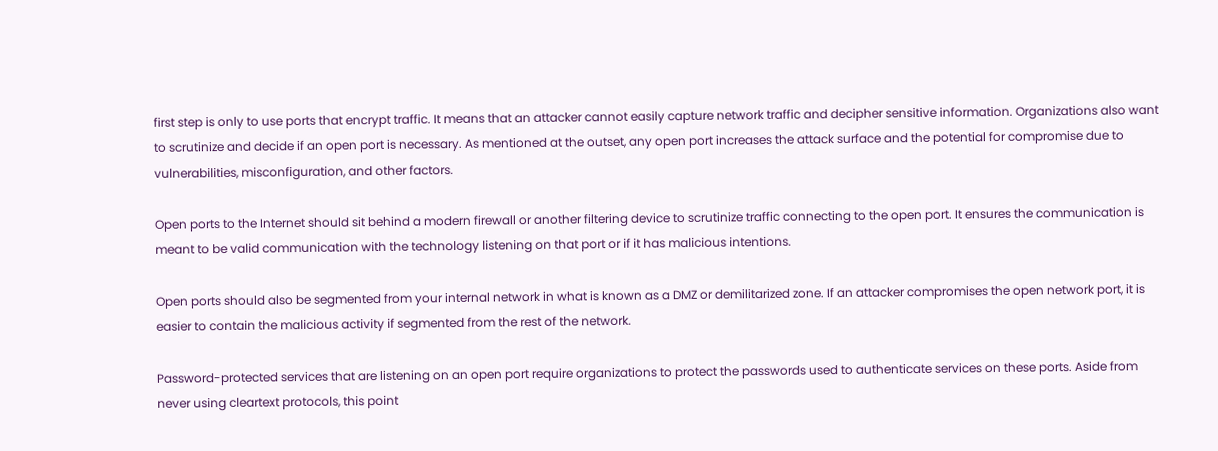first step is only to use ports that encrypt traffic. It means that an attacker cannot easily capture network traffic and decipher sensitive information. Organizations also want to scrutinize and decide if an open port is necessary. As mentioned at the outset, any open port increases the attack surface and the potential for compromise due to vulnerabilities, misconfiguration, and other factors.

Open ports to the Internet should sit behind a modern firewall or another filtering device to scrutinize traffic connecting to the open port. It ensures the communication is meant to be valid communication with the technology listening on that port or if it has malicious intentions.

Open ports should also be segmented from your internal network in what is known as a DMZ or demilitarized zone. If an attacker compromises the open network port, it is easier to contain the malicious activity if segmented from the rest of the network.

Password-protected services that are listening on an open port require organizations to protect the passwords used to authenticate services on these ports. Aside from never using cleartext protocols, this point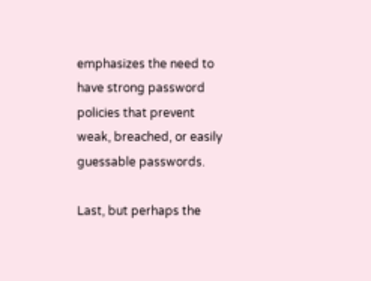emphasizes the need to have strong password policies that prevent weak, breached, or easily guessable passwords.

Last, but perhaps the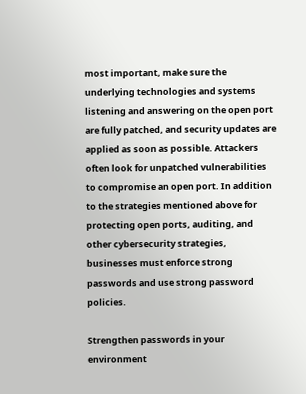most important, make sure the underlying technologies and systems listening and answering on the open port are fully patched, and security updates are applied as soon as possible. Attackers often look for unpatched vulnerabilities to compromise an open port. In addition to the strategies mentioned above for protecting open ports, auditing, and other cybersecurity strategies, businesses must enforce strong passwords and use strong password policies.

Strengthen passwords in your environment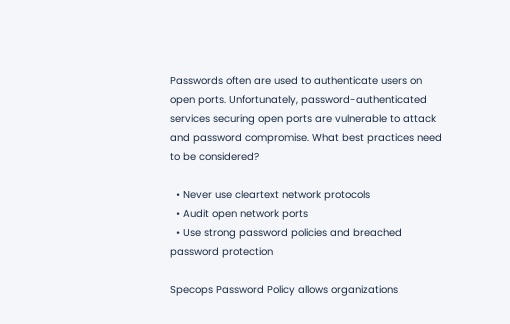Passwords often are used to authenticate users on open ports. Unfortunately, password-authenticated services securing open ports are vulnerable to attack and password compromise. What best practices need to be considered?

  • Never use cleartext network protocols
  • Audit open network ports
  • Use strong password policies and breached password protection

Specops Password Policy allows organizations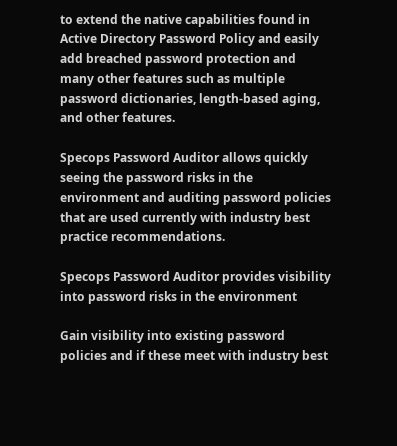to extend the native capabilities found in Active Directory Password Policy and easily add breached password protection and many other features such as multiple password dictionaries, length-based aging, and other features.

Specops Password Auditor allows quickly seeing the password risks in the environment and auditing password policies that are used currently with industry best practice recommendations.

Specops Password Auditor provides visibility into password risks in the environment

Gain visibility into existing password policies and if these meet with industry best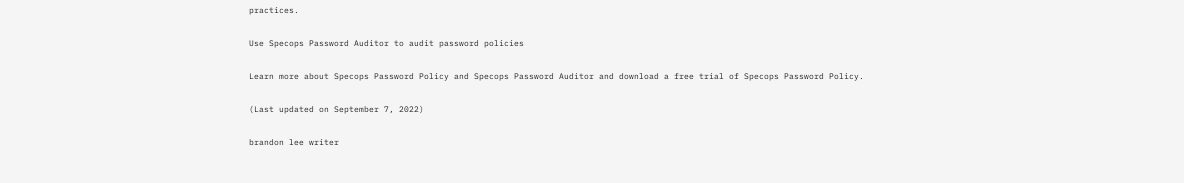practices.

Use Specops Password Auditor to audit password policies

Learn more about Specops Password Policy and Specops Password Auditor and download a free trial of Specops Password Policy.

(Last updated on September 7, 2022)

brandon lee writer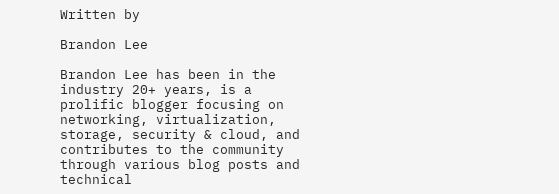Written by

Brandon Lee

Brandon Lee has been in the industry 20+ years, is a prolific blogger focusing on networking, virtualization, storage, security & cloud, and contributes to the community through various blog posts and technical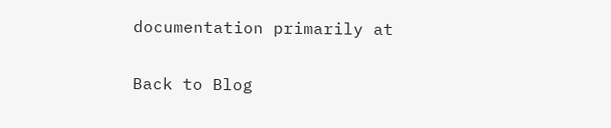documentation primarily at

Back to Blog